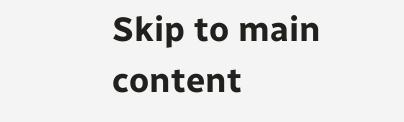Skip to main content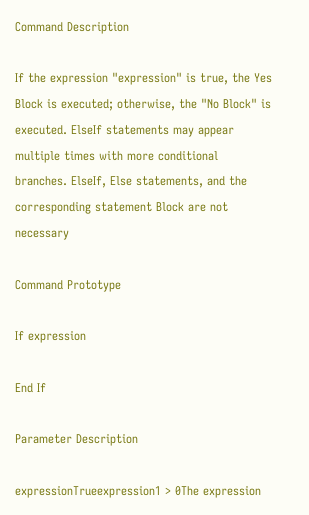Command Description

If the expression "expression" is true, the Yes Block is executed; otherwise, the "No Block" is executed. ElseIf statements may appear multiple times with more conditional branches. ElseIf, Else statements, and the corresponding statement Block are not necessary

Command Prototype

If expression

End If

Parameter Description

expressionTrueexpression1 > 0The expression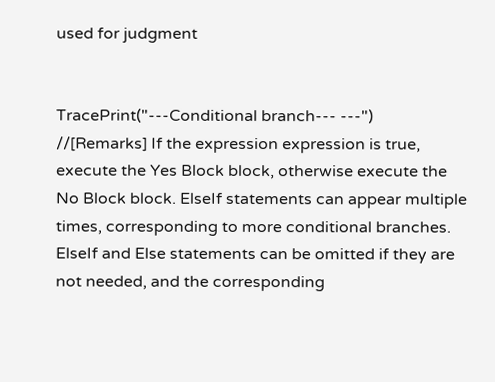used for judgment


TracePrint("---Conditional branch--- ---")
//[Remarks] If the expression expression is true, execute the Yes Block block, otherwise execute the No Block block. ElseIf statements can appear multiple times, corresponding to more conditional branches. ElseIf and Else statements can be omitted if they are not needed, and the corresponding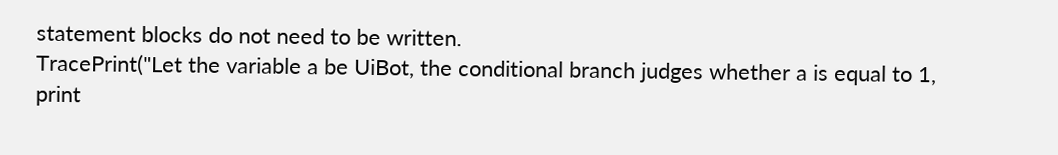statement blocks do not need to be written.
TracePrint("Let the variable a be UiBot, the conditional branch judges whether a is equal to 1, print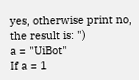yes, otherwise print no, the result is: ")
a = "UiBot"
If a = 1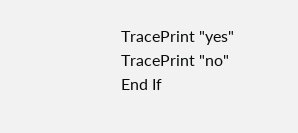TracePrint "yes"
TracePrint "no"
End If